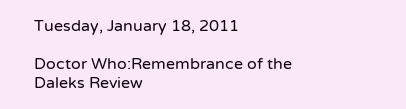Tuesday, January 18, 2011

Doctor Who:Remembrance of the Daleks Review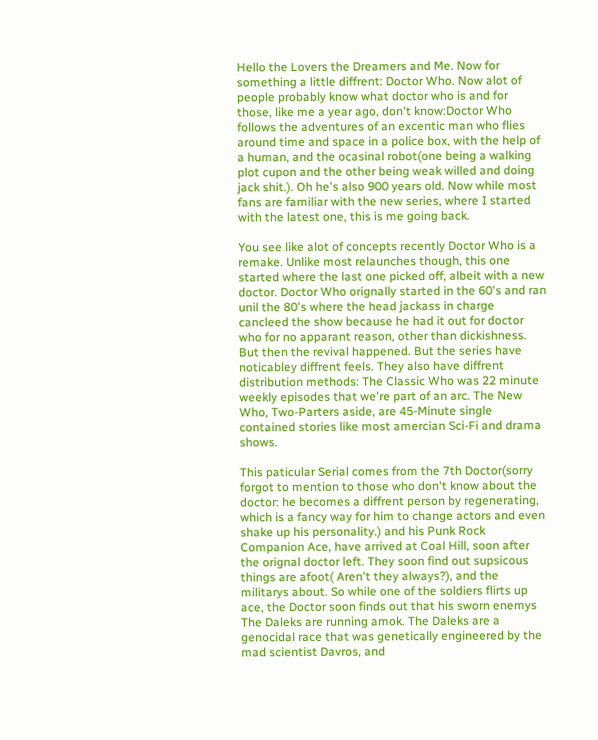Hello the Lovers the Dreamers and Me. Now for something a little diffrent: Doctor Who. Now alot of people probably know what doctor who is and for those, like me a year ago, don't know:Doctor Who follows the adventures of an excentic man who flies around time and space in a police box, with the help of a human, and the ocasinal robot(one being a walking plot cupon and the other being weak willed and doing jack shit.). Oh he's also 900 years old. Now while most fans are familiar with the new series, where I started with the latest one, this is me going back.

You see like alot of concepts recently Doctor Who is a remake. Unlike most relaunches though, this one started where the last one picked off, albeit with a new doctor. Doctor Who orignally started in the 60's and ran unil the 80's where the head jackass in charge cancleed the show because he had it out for doctor who for no apparant reason, other than dickishness. But then the revival happened. But the series have noticabley diffrent feels. They also have diffrent distribution methods: The Classic Who was 22 minute weekly episodes that we're part of an arc. The New Who, Two-Parters aside, are 45-Minute single contained stories like most amercian Sci-Fi and drama shows.

This paticular Serial comes from the 7th Doctor(sorry forgot to mention to those who don't know about the doctor: he becomes a diffrent person by regenerating, which is a fancy way for him to change actors and even shake up his personality.) and his Punk Rock Companion Ace, have arrived at Coal Hill, soon after the orignal doctor left. They soon find out supsicous things are afoot( Aren't they always?), and the militarys about. So while one of the soldiers flirts up ace, the Doctor soon finds out that his sworn enemys The Daleks are running amok. The Daleks are a genocidal race that was genetically engineered by the mad scientist Davros, and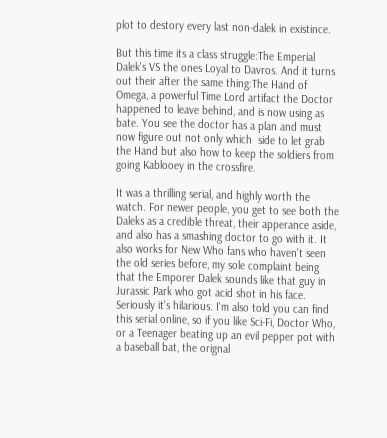plot to destory every last non-dalek in existince.

But this time its a class struggle:The Emperial Dalek's VS the ones Loyal to Davros. And it turns out their after the same thing:The Hand of Omega, a powerful Time Lord artifact the Doctor happened to leave behind, and is now using as bate. You see the doctor has a plan and must now figure out not only which  side to let grab the Hand but also how to keep the soldiers from going Kablooey in the crossfire.

It was a thrilling serial, and highly worth the watch. For newer people, you get to see both the Daleks as a credible threat, their apperance aside, and also has a smashing doctor to go with it. It also works for New Who fans who haven't seen the old series before, my sole complaint being that the Emporer Dalek sounds like that guy in Jurassic Park who got acid shot in his face. Seriously it's hilarious. I'm also told you can find this serial online, so if you like Sci-Fi, Doctor Who, or a Teenager beating up an evil pepper pot with a baseball bat, the orignal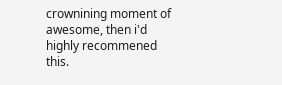crownining moment of awesome, then i'd highly recommened this.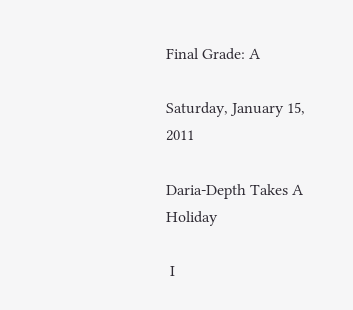Final Grade: A

Saturday, January 15, 2011

Daria-Depth Takes A Holiday

 I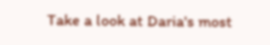Take a look at Daria's most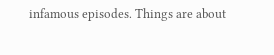infamous episodes. Things are about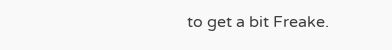to get a bit Freake.